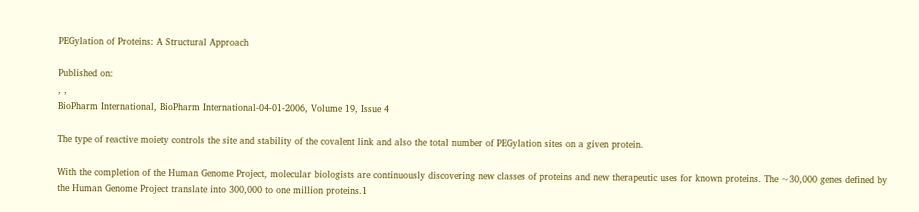PEGylation of Proteins: A Structural Approach

Published on:
, ,
BioPharm International, BioPharm International-04-01-2006, Volume 19, Issue 4

The type of reactive moiety controls the site and stability of the covalent link and also the total number of PEGylation sites on a given protein.

With the completion of the Human Genome Project, molecular biologists are continuously discovering new classes of proteins and new therapeutic uses for known proteins. The ~30,000 genes defined by the Human Genome Project translate into 300,000 to one million proteins.1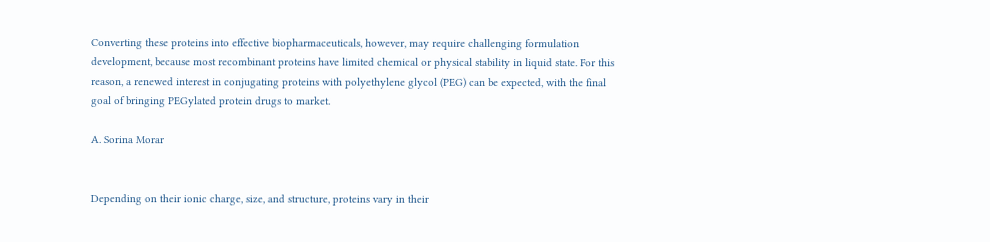Converting these proteins into effective biopharmaceuticals, however, may require challenging formulation development, because most recombinant proteins have limited chemical or physical stability in liquid state. For this reason, a renewed interest in conjugating proteins with polyethylene glycol (PEG) can be expected, with the final goal of bringing PEGylated protein drugs to market.

A. Sorina Morar


Depending on their ionic charge, size, and structure, proteins vary in their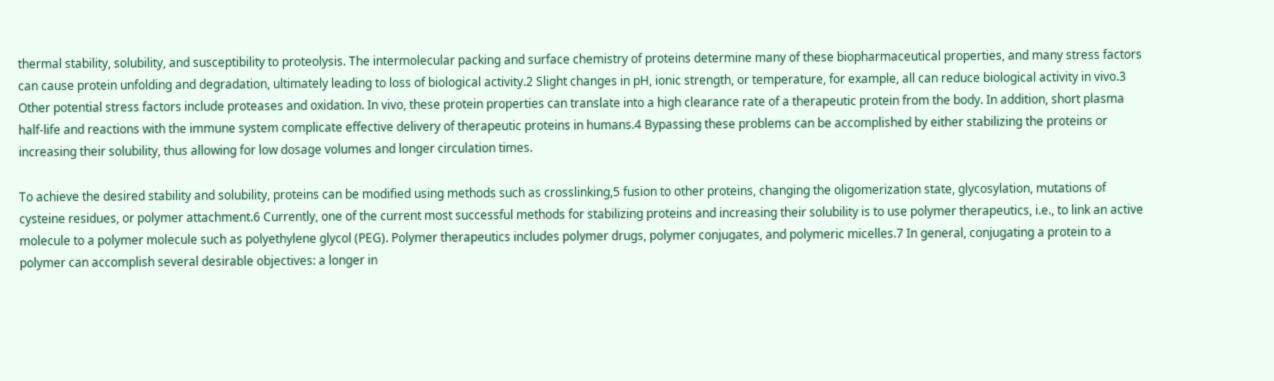thermal stability, solubility, and susceptibility to proteolysis. The intermolecular packing and surface chemistry of proteins determine many of these biopharmaceutical properties, and many stress factors can cause protein unfolding and degradation, ultimately leading to loss of biological activity.2 Slight changes in pH, ionic strength, or temperature, for example, all can reduce biological activity in vivo.3 Other potential stress factors include proteases and oxidation. In vivo, these protein properties can translate into a high clearance rate of a therapeutic protein from the body. In addition, short plasma half-life and reactions with the immune system complicate effective delivery of therapeutic proteins in humans.4 Bypassing these problems can be accomplished by either stabilizing the proteins or increasing their solubility, thus allowing for low dosage volumes and longer circulation times.

To achieve the desired stability and solubility, proteins can be modified using methods such as crosslinking,5 fusion to other proteins, changing the oligomerization state, glycosylation, mutations of cysteine residues, or polymer attachment.6 Currently, one of the current most successful methods for stabilizing proteins and increasing their solubility is to use polymer therapeutics, i.e., to link an active molecule to a polymer molecule such as polyethylene glycol (PEG). Polymer therapeutics includes polymer drugs, polymer conjugates, and polymeric micelles.7 In general, conjugating a protein to a polymer can accomplish several desirable objectives: a longer in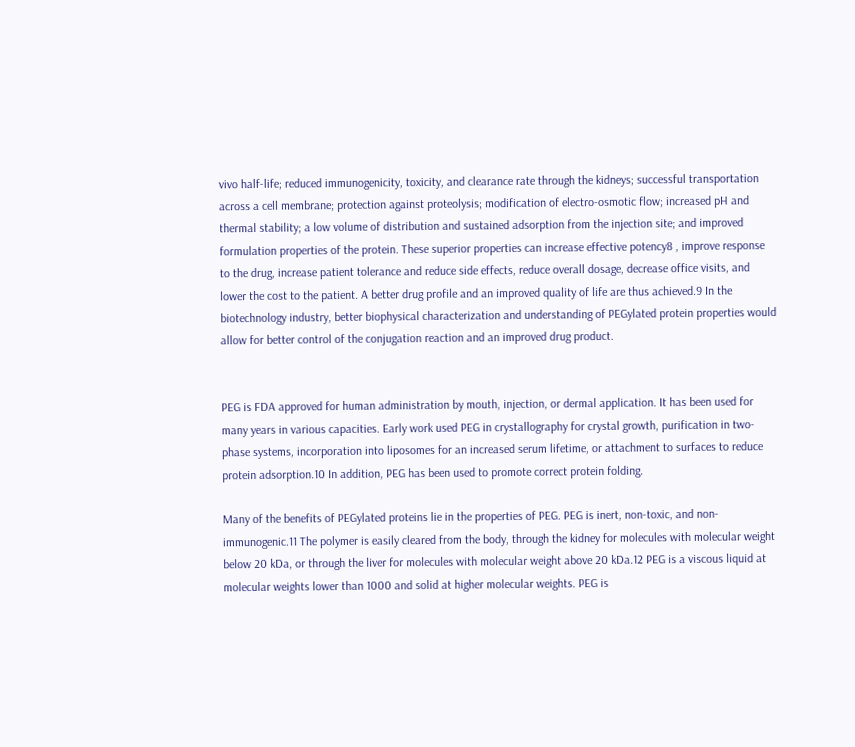vivo half-life; reduced immunogenicity, toxicity, and clearance rate through the kidneys; successful transportation across a cell membrane; protection against proteolysis; modification of electro-osmotic flow; increased pH and thermal stability; a low volume of distribution and sustained adsorption from the injection site; and improved formulation properties of the protein. These superior properties can increase effective potency8 , improve response to the drug, increase patient tolerance and reduce side effects, reduce overall dosage, decrease office visits, and lower the cost to the patient. A better drug profile and an improved quality of life are thus achieved.9 In the biotechnology industry, better biophysical characterization and understanding of PEGylated protein properties would allow for better control of the conjugation reaction and an improved drug product.


PEG is FDA approved for human administration by mouth, injection, or dermal application. It has been used for many years in various capacities. Early work used PEG in crystallography for crystal growth, purification in two-phase systems, incorporation into liposomes for an increased serum lifetime, or attachment to surfaces to reduce protein adsorption.10 In addition, PEG has been used to promote correct protein folding.

Many of the benefits of PEGylated proteins lie in the properties of PEG. PEG is inert, non-toxic, and non-immunogenic.11 The polymer is easily cleared from the body, through the kidney for molecules with molecular weight below 20 kDa, or through the liver for molecules with molecular weight above 20 kDa.12 PEG is a viscous liquid at molecular weights lower than 1000 and solid at higher molecular weights. PEG is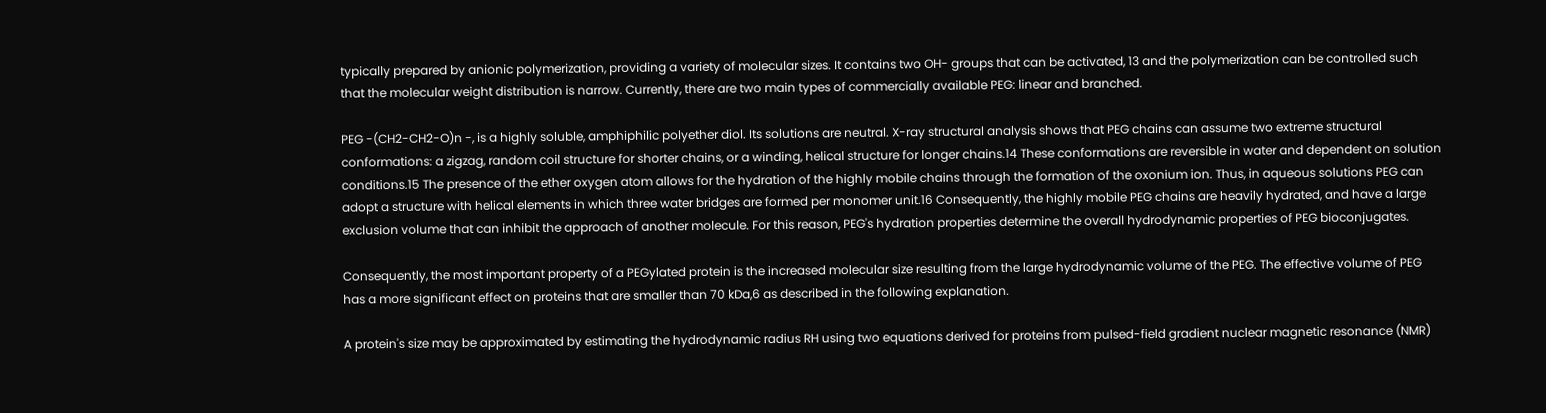typically prepared by anionic polymerization, providing a variety of molecular sizes. It contains two OH- groups that can be activated, 13 and the polymerization can be controlled such that the molecular weight distribution is narrow. Currently, there are two main types of commercially available PEG: linear and branched.

PEG -(CH2-CH2-O)n -, is a highly soluble, amphiphilic polyether diol. Its solutions are neutral. X-ray structural analysis shows that PEG chains can assume two extreme structural conformations: a zigzag, random coil structure for shorter chains, or a winding, helical structure for longer chains.14 These conformations are reversible in water and dependent on solution conditions.15 The presence of the ether oxygen atom allows for the hydration of the highly mobile chains through the formation of the oxonium ion. Thus, in aqueous solutions PEG can adopt a structure with helical elements in which three water bridges are formed per monomer unit.16 Consequently, the highly mobile PEG chains are heavily hydrated, and have a large exclusion volume that can inhibit the approach of another molecule. For this reason, PEG's hydration properties determine the overall hydrodynamic properties of PEG bioconjugates.

Consequently, the most important property of a PEGylated protein is the increased molecular size resulting from the large hydrodynamic volume of the PEG. The effective volume of PEG has a more significant effect on proteins that are smaller than 70 kDa,6 as described in the following explanation.

A protein's size may be approximated by estimating the hydrodynamic radius RH using two equations derived for proteins from pulsed-field gradient nuclear magnetic resonance (NMR)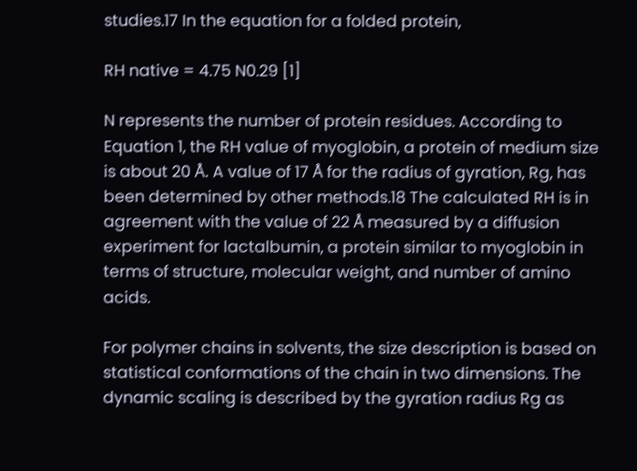studies.17 In the equation for a folded protein,

RH native = 4.75 N0.29 [1]

N represents the number of protein residues. According to Equation 1, the RH value of myoglobin, a protein of medium size is about 20 Å. A value of 17 Å for the radius of gyration, Rg, has been determined by other methods.18 The calculated RH is in agreement with the value of 22 Å measured by a diffusion experiment for lactalbumin, a protein similar to myoglobin in terms of structure, molecular weight, and number of amino acids.

For polymer chains in solvents, the size description is based on statistical conformations of the chain in two dimensions. The dynamic scaling is described by the gyration radius Rg as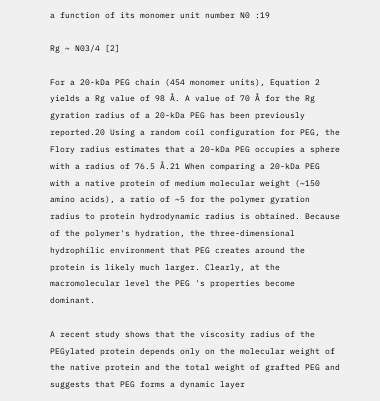a function of its monomer unit number N0 :19

Rg ~ N03/4 [2]

For a 20-kDa PEG chain (454 monomer units), Equation 2 yields a Rg value of 98 Å. A value of 70 Å for the Rg gyration radius of a 20-kDa PEG has been previously reported.20 Using a random coil configuration for PEG, the Flory radius estimates that a 20-kDa PEG occupies a sphere with a radius of 76.5 Å.21 When comparing a 20-kDa PEG with a native protein of medium molecular weight (~150 amino acids), a ratio of ~5 for the polymer gyration radius to protein hydrodynamic radius is obtained. Because of the polymer's hydration, the three-dimensional hydrophilic environment that PEG creates around the protein is likely much larger. Clearly, at the macromolecular level the PEG 's properties become dominant.

A recent study shows that the viscosity radius of the PEGylated protein depends only on the molecular weight of the native protein and the total weight of grafted PEG and suggests that PEG forms a dynamic layer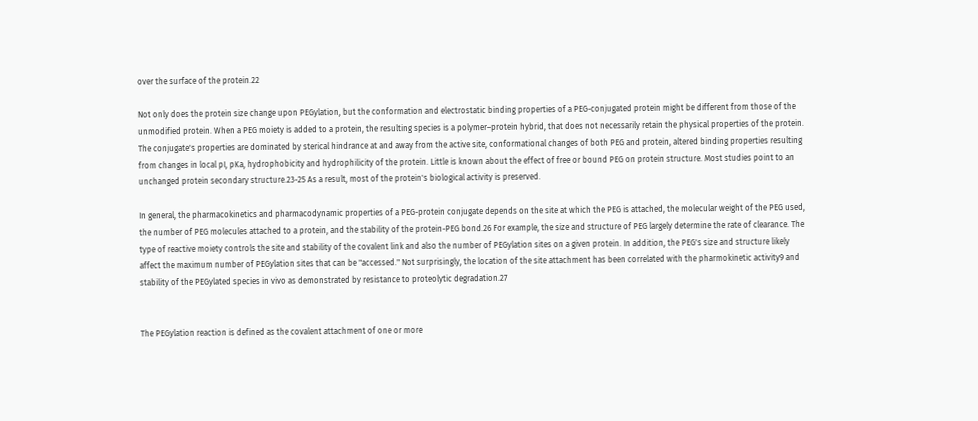over the surface of the protein.22

Not only does the protein size change upon PEGylation, but the conformation and electrostatic binding properties of a PEG-conjugated protein might be different from those of the unmodified protein. When a PEG moiety is added to a protein, the resulting species is a polymer–protein hybrid, that does not necessarily retain the physical properties of the protein. The conjugate's properties are dominated by sterical hindrance at and away from the active site, conformational changes of both PEG and protein, altered binding properties resulting from changes in local pI, pKa, hydrophobicity and hydrophilicity of the protein. Little is known about the effect of free or bound PEG on protein structure. Most studies point to an unchanged protein secondary structure.23-25 As a result, most of the protein's biological activity is preserved.

In general, the pharmacokinetics and pharmacodynamic properties of a PEG-protein conjugate depends on the site at which the PEG is attached, the molecular weight of the PEG used, the number of PEG molecules attached to a protein, and the stability of the protein-PEG bond.26 For example, the size and structure of PEG largely determine the rate of clearance. The type of reactive moiety controls the site and stability of the covalent link and also the number of PEGylation sites on a given protein. In addition, the PEG's size and structure likely affect the maximum number of PEGylation sites that can be "accessed." Not surprisingly, the location of the site attachment has been correlated with the pharmokinetic activity9 and stability of the PEGylated species in vivo as demonstrated by resistance to proteolytic degradation.27


The PEGylation reaction is defined as the covalent attachment of one or more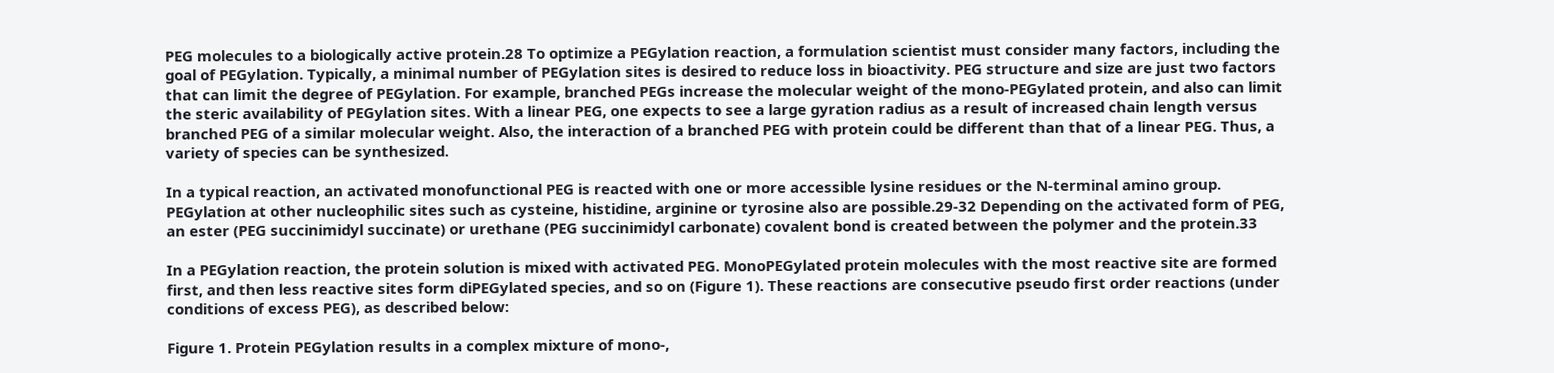PEG molecules to a biologically active protein.28 To optimize a PEGylation reaction, a formulation scientist must consider many factors, including the goal of PEGylation. Typically, a minimal number of PEGylation sites is desired to reduce loss in bioactivity. PEG structure and size are just two factors that can limit the degree of PEGylation. For example, branched PEGs increase the molecular weight of the mono-PEGylated protein, and also can limit the steric availability of PEGylation sites. With a linear PEG, one expects to see a large gyration radius as a result of increased chain length versus branched PEG of a similar molecular weight. Also, the interaction of a branched PEG with protein could be different than that of a linear PEG. Thus, a variety of species can be synthesized.

In a typical reaction, an activated monofunctional PEG is reacted with one or more accessible lysine residues or the N-terminal amino group. PEGylation at other nucleophilic sites such as cysteine, histidine, arginine or tyrosine also are possible.29-32 Depending on the activated form of PEG, an ester (PEG succinimidyl succinate) or urethane (PEG succinimidyl carbonate) covalent bond is created between the polymer and the protein.33

In a PEGylation reaction, the protein solution is mixed with activated PEG. MonoPEGylated protein molecules with the most reactive site are formed first, and then less reactive sites form diPEGylated species, and so on (Figure 1). These reactions are consecutive pseudo first order reactions (under conditions of excess PEG), as described below:

Figure 1. Protein PEGylation results in a complex mixture of mono-,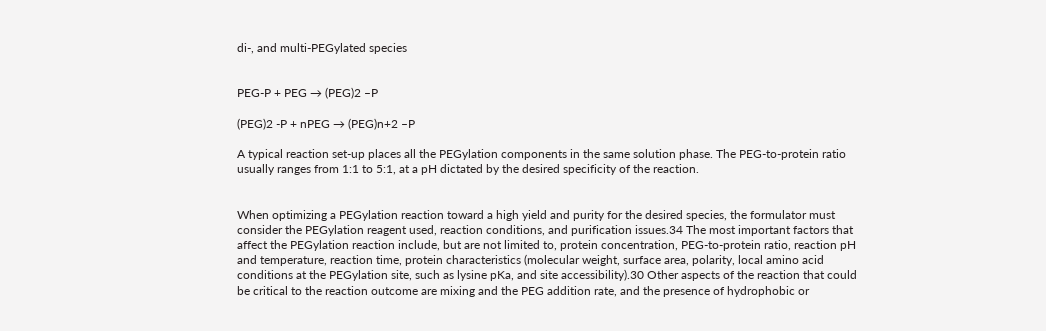di-, and multi-PEGylated species


PEG-P + PEG → (PEG)2 –P

(PEG)2 -P + nPEG → (PEG)n+2 –P

A typical reaction set-up places all the PEGylation components in the same solution phase. The PEG-to-protein ratio usually ranges from 1:1 to 5:1, at a pH dictated by the desired specificity of the reaction.


When optimizing a PEGylation reaction toward a high yield and purity for the desired species, the formulator must consider the PEGylation reagent used, reaction conditions, and purification issues.34 The most important factors that affect the PEGylation reaction include, but are not limited to, protein concentration, PEG-to-protein ratio, reaction pH and temperature, reaction time, protein characteristics (molecular weight, surface area, polarity, local amino acid conditions at the PEGylation site, such as lysine pKa, and site accessibility).30 Other aspects of the reaction that could be critical to the reaction outcome are mixing and the PEG addition rate, and the presence of hydrophobic or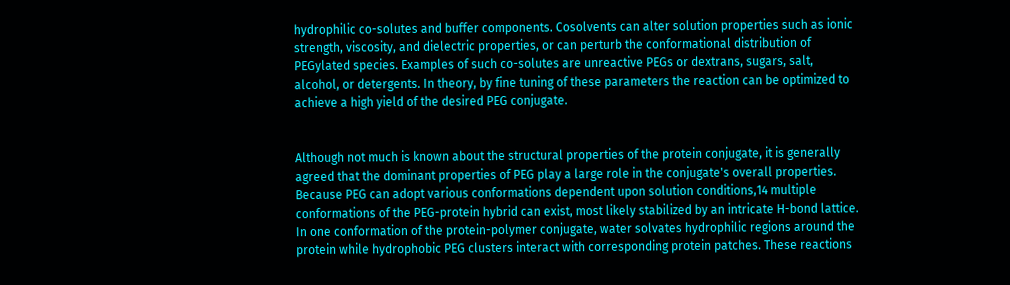hydrophilic co-solutes and buffer components. Cosolvents can alter solution properties such as ionic strength, viscosity, and dielectric properties, or can perturb the conformational distribution of PEGylated species. Examples of such co-solutes are unreactive PEGs or dextrans, sugars, salt, alcohol, or detergents. In theory, by fine tuning of these parameters the reaction can be optimized to achieve a high yield of the desired PEG conjugate.


Although not much is known about the structural properties of the protein conjugate, it is generally agreed that the dominant properties of PEG play a large role in the conjugate's overall properties. Because PEG can adopt various conformations dependent upon solution conditions,14 multiple conformations of the PEG-protein hybrid can exist, most likely stabilized by an intricate H-bond lattice. In one conformation of the protein-polymer conjugate, water solvates hydrophilic regions around the protein while hydrophobic PEG clusters interact with corresponding protein patches. These reactions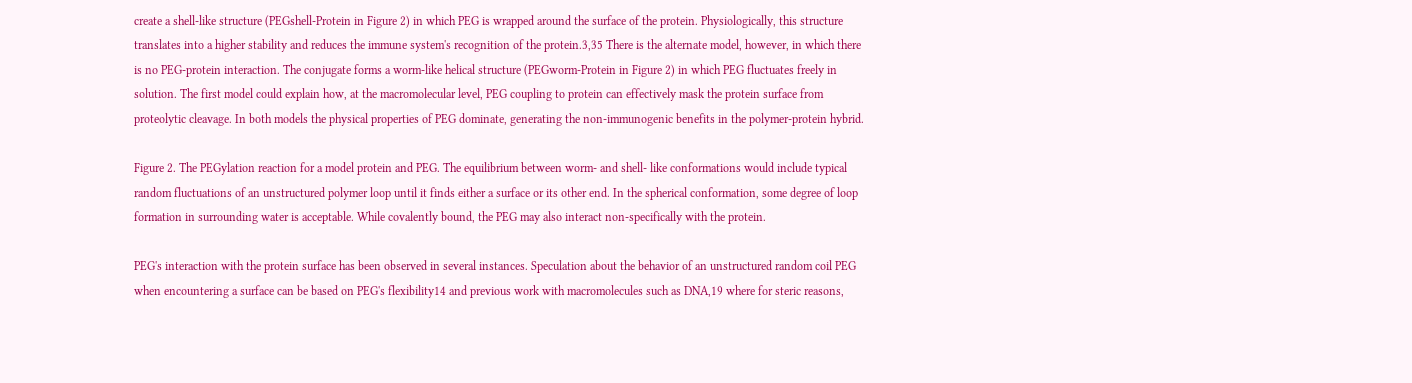create a shell-like structure (PEGshell-Protein in Figure 2) in which PEG is wrapped around the surface of the protein. Physiologically, this structure translates into a higher stability and reduces the immune system's recognition of the protein.3,35 There is the alternate model, however, in which there is no PEG-protein interaction. The conjugate forms a worm-like helical structure (PEGworm-Protein in Figure 2) in which PEG fluctuates freely in solution. The first model could explain how, at the macromolecular level, PEG coupling to protein can effectively mask the protein surface from proteolytic cleavage. In both models the physical properties of PEG dominate, generating the non-immunogenic benefits in the polymer-protein hybrid.

Figure 2. The PEGylation reaction for a model protein and PEG. The equilibrium between worm- and shell- like conformations would include typical random fluctuations of an unstructured polymer loop until it finds either a surface or its other end. In the spherical conformation, some degree of loop formation in surrounding water is acceptable. While covalently bound, the PEG may also interact non-specifically with the protein.

PEG's interaction with the protein surface has been observed in several instances. Speculation about the behavior of an unstructured random coil PEG when encountering a surface can be based on PEG's flexibility14 and previous work with macromolecules such as DNA,19 where for steric reasons,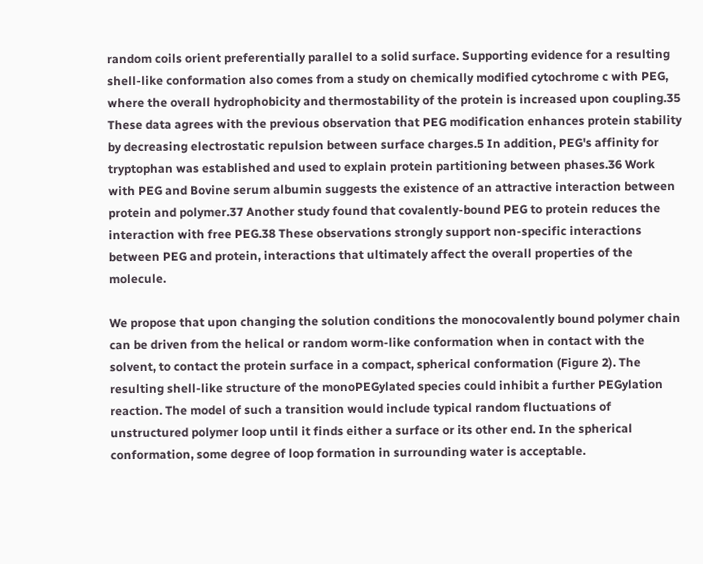random coils orient preferentially parallel to a solid surface. Supporting evidence for a resulting shell-like conformation also comes from a study on chemically modified cytochrome c with PEG, where the overall hydrophobicity and thermostability of the protein is increased upon coupling.35 These data agrees with the previous observation that PEG modification enhances protein stability by decreasing electrostatic repulsion between surface charges.5 In addition, PEG's affinity for tryptophan was established and used to explain protein partitioning between phases.36 Work with PEG and Bovine serum albumin suggests the existence of an attractive interaction between protein and polymer.37 Another study found that covalently-bound PEG to protein reduces the interaction with free PEG.38 These observations strongly support non-specific interactions between PEG and protein, interactions that ultimately affect the overall properties of the molecule.

We propose that upon changing the solution conditions the monocovalently bound polymer chain can be driven from the helical or random worm-like conformation when in contact with the solvent, to contact the protein surface in a compact, spherical conformation (Figure 2). The resulting shell-like structure of the monoPEGylated species could inhibit a further PEGylation reaction. The model of such a transition would include typical random fluctuations of unstructured polymer loop until it finds either a surface or its other end. In the spherical conformation, some degree of loop formation in surrounding water is acceptable.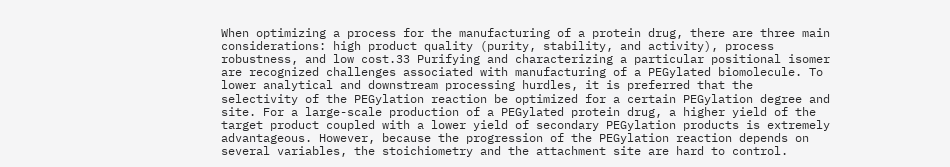When optimizing a process for the manufacturing of a protein drug, there are three main considerations: high product quality (purity, stability, and activity), process robustness, and low cost.33 Purifying and characterizing a particular positional isomer are recognized challenges associated with manufacturing of a PEGylated biomolecule. To lower analytical and downstream processing hurdles, it is preferred that the selectivity of the PEGylation reaction be optimized for a certain PEGylation degree and site. For a large-scale production of a PEGylated protein drug, a higher yield of the target product coupled with a lower yield of secondary PEGylation products is extremely advantageous. However, because the progression of the PEGylation reaction depends on several variables, the stoichiometry and the attachment site are hard to control.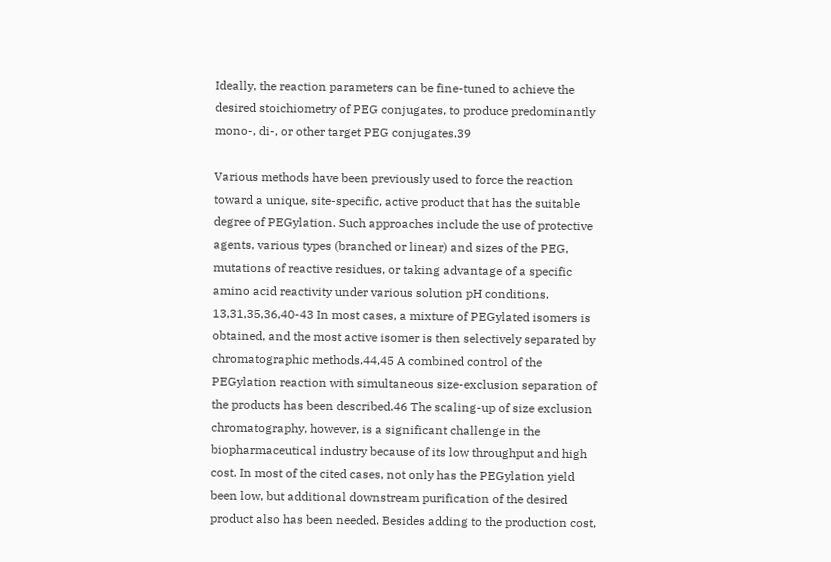Ideally, the reaction parameters can be fine-tuned to achieve the desired stoichiometry of PEG conjugates, to produce predominantly mono-, di-, or other target PEG conjugates.39

Various methods have been previously used to force the reaction toward a unique, site-specific, active product that has the suitable degree of PEGylation. Such approaches include the use of protective agents, various types (branched or linear) and sizes of the PEG, mutations of reactive residues, or taking advantage of a specific amino acid reactivity under various solution pH conditions. 13,31,35,36,40-43 In most cases, a mixture of PEGylated isomers is obtained, and the most active isomer is then selectively separated by chromatographic methods.44,45 A combined control of the PEGylation reaction with simultaneous size-exclusion separation of the products has been described.46 The scaling-up of size exclusion chromatography, however, is a significant challenge in the biopharmaceutical industry because of its low throughput and high cost. In most of the cited cases, not only has the PEGylation yield been low, but additional downstream purification of the desired product also has been needed. Besides adding to the production cost,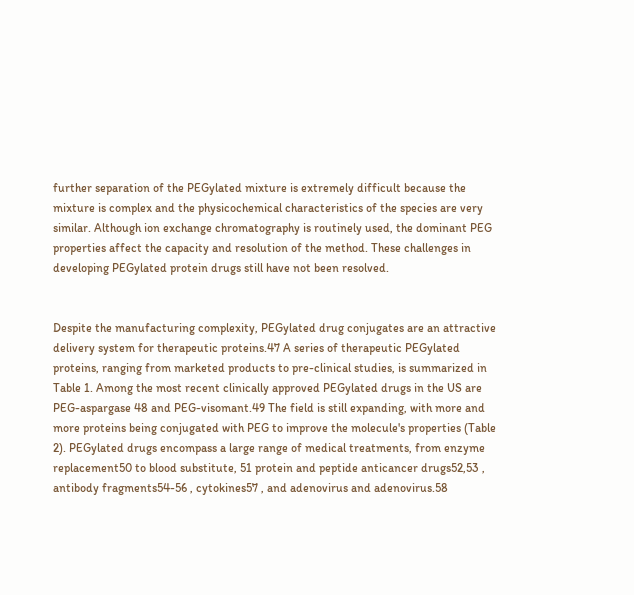further separation of the PEGylated mixture is extremely difficult because the mixture is complex and the physicochemical characteristics of the species are very similar. Although ion exchange chromatography is routinely used, the dominant PEG properties affect the capacity and resolution of the method. These challenges in developing PEGylated protein drugs still have not been resolved.


Despite the manufacturing complexity, PEGylated drug conjugates are an attractive delivery system for therapeutic proteins.47 A series of therapeutic PEGylated proteins, ranging from marketed products to pre-clinical studies, is summarized in Table 1. Among the most recent clinically approved PEGylated drugs in the US are PEG-aspargase 48 and PEG-visomant.49 The field is still expanding, with more and more proteins being conjugated with PEG to improve the molecule's properties (Table 2). PEGylated drugs encompass a large range of medical treatments, from enzyme replacement50 to blood substitute, 51 protein and peptide anticancer drugs52,53 , antibody fragments54-56 , cytokines57 , and adenovirus and adenovirus.58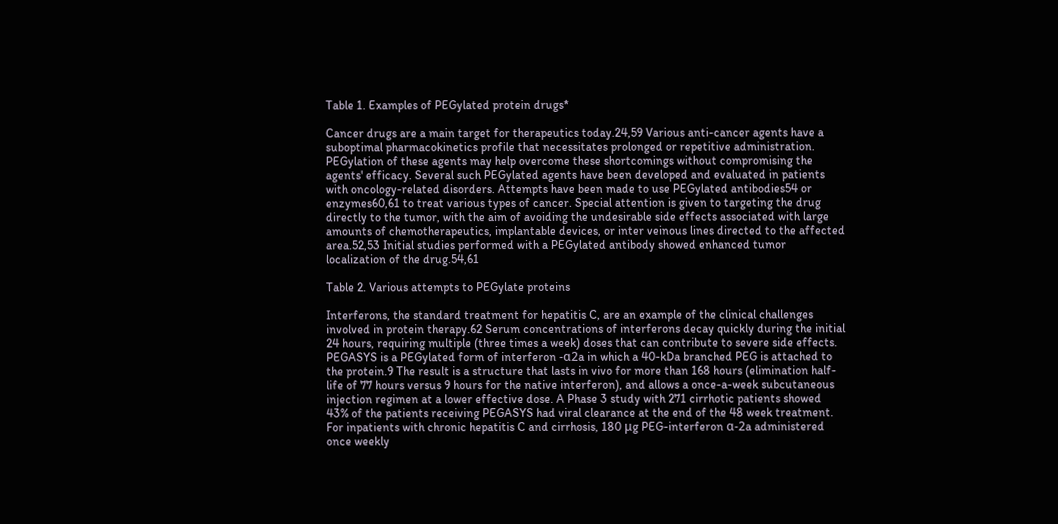Table 1. Examples of PEGylated protein drugs*

Cancer drugs are a main target for therapeutics today.24,59 Various anti-cancer agents have a suboptimal pharmacokinetics profile that necessitates prolonged or repetitive administration. PEGylation of these agents may help overcome these shortcomings without compromising the agents' efficacy. Several such PEGylated agents have been developed and evaluated in patients with oncology-related disorders. Attempts have been made to use PEGylated antibodies54 or enzymes60,61 to treat various types of cancer. Special attention is given to targeting the drug directly to the tumor, with the aim of avoiding the undesirable side effects associated with large amounts of chemotherapeutics, implantable devices, or inter veinous lines directed to the affected area.52,53 Initial studies performed with a PEGylated antibody showed enhanced tumor localization of the drug.54,61

Table 2. Various attempts to PEGylate proteins

Interferons, the standard treatment for hepatitis C, are an example of the clinical challenges involved in protein therapy.62 Serum concentrations of interferons decay quickly during the initial 24 hours, requiring multiple (three times a week) doses that can contribute to severe side effects. PEGASYS is a PEGylated form of interferon -α2a in which a 40-kDa branched PEG is attached to the protein.9 The result is a structure that lasts in vivo for more than 168 hours (elimination half-life of 77 hours versus 9 hours for the native interferon), and allows a once-a-week subcutaneous injection regimen at a lower effective dose. A Phase 3 study with 271 cirrhotic patients showed 43% of the patients receiving PEGASYS had viral clearance at the end of the 48 week treatment. For inpatients with chronic hepatitis C and cirrhosis, 180 μg PEG-interferon α-2a administered once weekly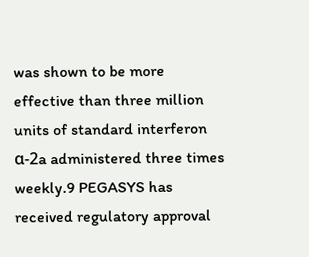was shown to be more effective than three million units of standard interferon α-2a administered three times weekly.9 PEGASYS has received regulatory approval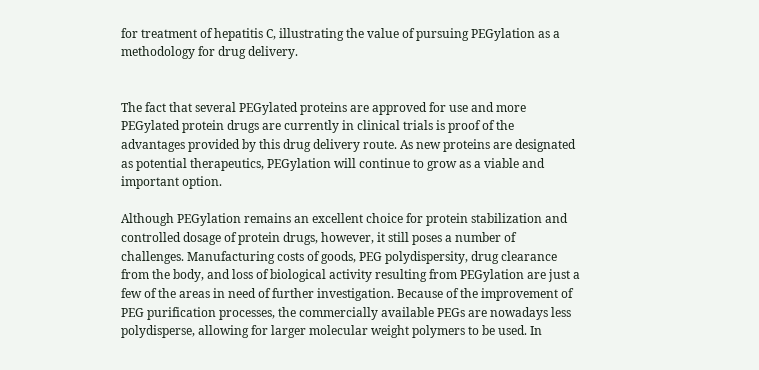for treatment of hepatitis C, illustrating the value of pursuing PEGylation as a methodology for drug delivery.


The fact that several PEGylated proteins are approved for use and more PEGylated protein drugs are currently in clinical trials is proof of the advantages provided by this drug delivery route. As new proteins are designated as potential therapeutics, PEGylation will continue to grow as a viable and important option.

Although PEGylation remains an excellent choice for protein stabilization and controlled dosage of protein drugs, however, it still poses a number of challenges. Manufacturing costs of goods, PEG polydispersity, drug clearance from the body, and loss of biological activity resulting from PEGylation are just a few of the areas in need of further investigation. Because of the improvement of PEG purification processes, the commercially available PEGs are nowadays less polydisperse, allowing for larger molecular weight polymers to be used. In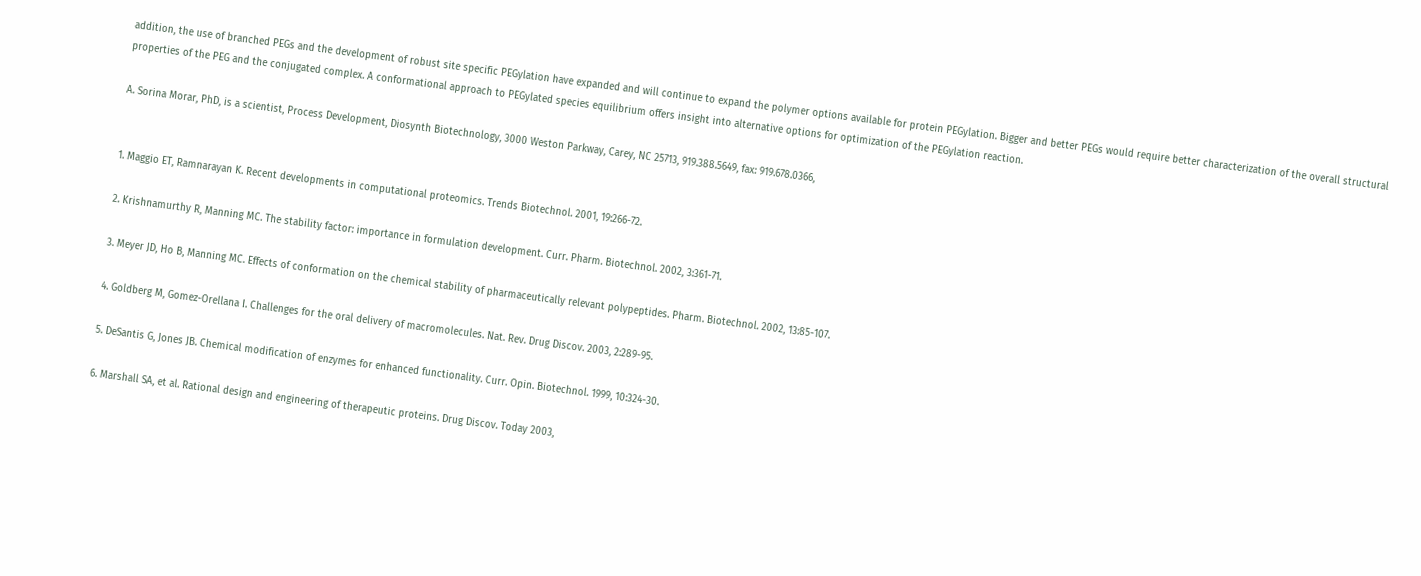addition, the use of branched PEGs and the development of robust site specific PEGylation have expanded and will continue to expand the polymer options available for protein PEGylation. Bigger and better PEGs would require better characterization of the overall structural properties of the PEG and the conjugated complex. A conformational approach to PEGylated species equilibrium offers insight into alternative options for optimization of the PEGylation reaction.

A. Sorina Morar, PhD, is a scientist, Process Development, Diosynth Biotechnology, 3000 Weston Parkway, Carey, NC 25713, 919.388.5649, fax: 919.678.0366,


1. Maggio ET, Ramnarayan K. Recent developments in computational proteomics. Trends Biotechnol. 2001, 19:266-72.

2. Krishnamurthy R, Manning MC. The stability factor: importance in formulation development. Curr. Pharm. Biotechnol. 2002, 3:361-71.

3. Meyer JD, Ho B, Manning MC. Effects of conformation on the chemical stability of pharmaceutically relevant polypeptides. Pharm. Biotechnol. 2002, 13:85-107.

4. Goldberg M, Gomez-Orellana I. Challenges for the oral delivery of macromolecules. Nat. Rev. Drug Discov. 2003, 2:289-95.

5. DeSantis G, Jones JB. Chemical modification of enzymes for enhanced functionality. Curr. Opin. Biotechnol. 1999, 10:324-30.

6. Marshall SA, et al. Rational design and engineering of therapeutic proteins. Drug Discov. Today 2003,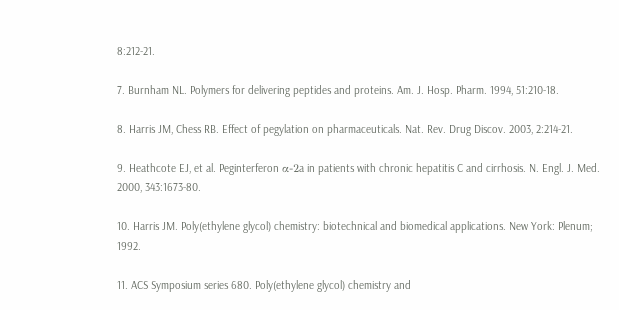8:212-21.

7. Burnham NL. Polymers for delivering peptides and proteins. Am. J. Hosp. Pharm. 1994, 51:210-18.

8. Harris JM, Chess RB. Effect of pegylation on pharmaceuticals. Nat. Rev. Drug Discov. 2003, 2:214-21.

9. Heathcote EJ, et al. Peginterferon α-2a in patients with chronic hepatitis C and cirrhosis. N. Engl. J. Med. 2000, 343:1673-80.

10. Harris JM. Poly(ethylene glycol) chemistry: biotechnical and biomedical applications. New York: Plenum; 1992.

11. ACS Symposium series 680. Poly(ethylene glycol) chemistry and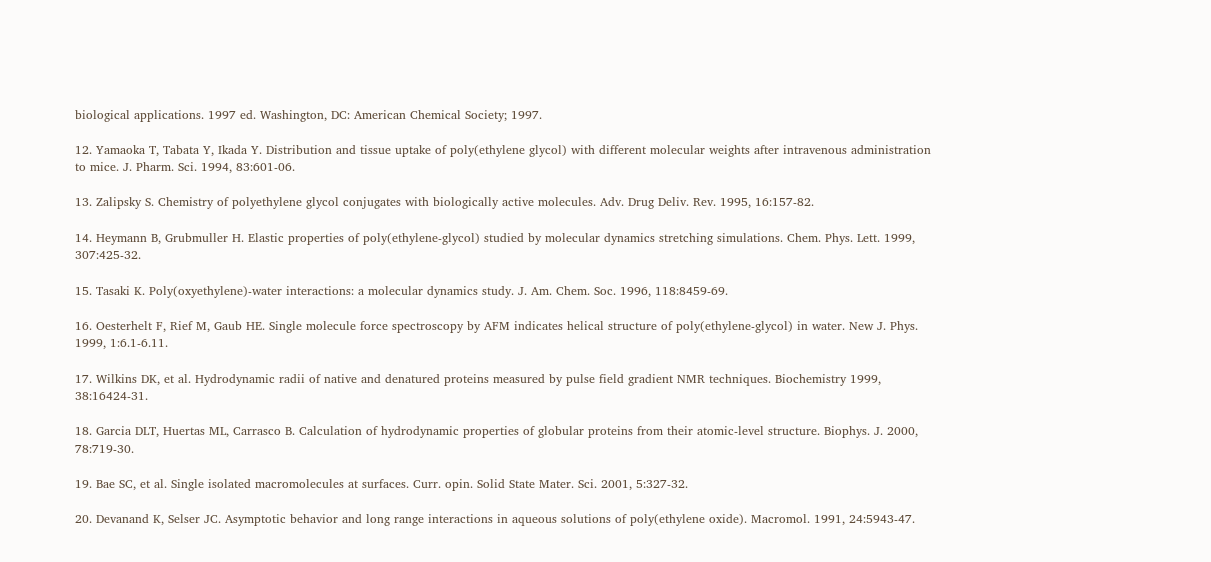biological applications. 1997 ed. Washington, DC: American Chemical Society; 1997.

12. Yamaoka T, Tabata Y, Ikada Y. Distribution and tissue uptake of poly(ethylene glycol) with different molecular weights after intravenous administration to mice. J. Pharm. Sci. 1994, 83:601-06.

13. Zalipsky S. Chemistry of polyethylene glycol conjugates with biologically active molecules. Adv. Drug Deliv. Rev. 1995, 16:157-82.

14. Heymann B, Grubmuller H. Elastic properties of poly(ethylene-glycol) studied by molecular dynamics stretching simulations. Chem. Phys. Lett. 1999, 307:425-32.

15. Tasaki K. Poly(oxyethylene)-water interactions: a molecular dynamics study. J. Am. Chem. Soc. 1996, 118:8459-69.

16. Oesterhelt F, Rief M, Gaub HE. Single molecule force spectroscopy by AFM indicates helical structure of poly(ethylene-glycol) in water. New J. Phys. 1999, 1:6.1-6.11.

17. Wilkins DK, et al. Hydrodynamic radii of native and denatured proteins measured by pulse field gradient NMR techniques. Biochemistry 1999, 38:16424-31.

18. Garcia DLT, Huertas ML, Carrasco B. Calculation of hydrodynamic properties of globular proteins from their atomic-level structure. Biophys. J. 2000, 78:719-30.

19. Bae SC, et al. Single isolated macromolecules at surfaces. Curr. opin. Solid State Mater. Sci. 2001, 5:327-32.

20. Devanand K, Selser JC. Asymptotic behavior and long range interactions in aqueous solutions of poly(ethylene oxide). Macromol. 1991, 24:5943-47.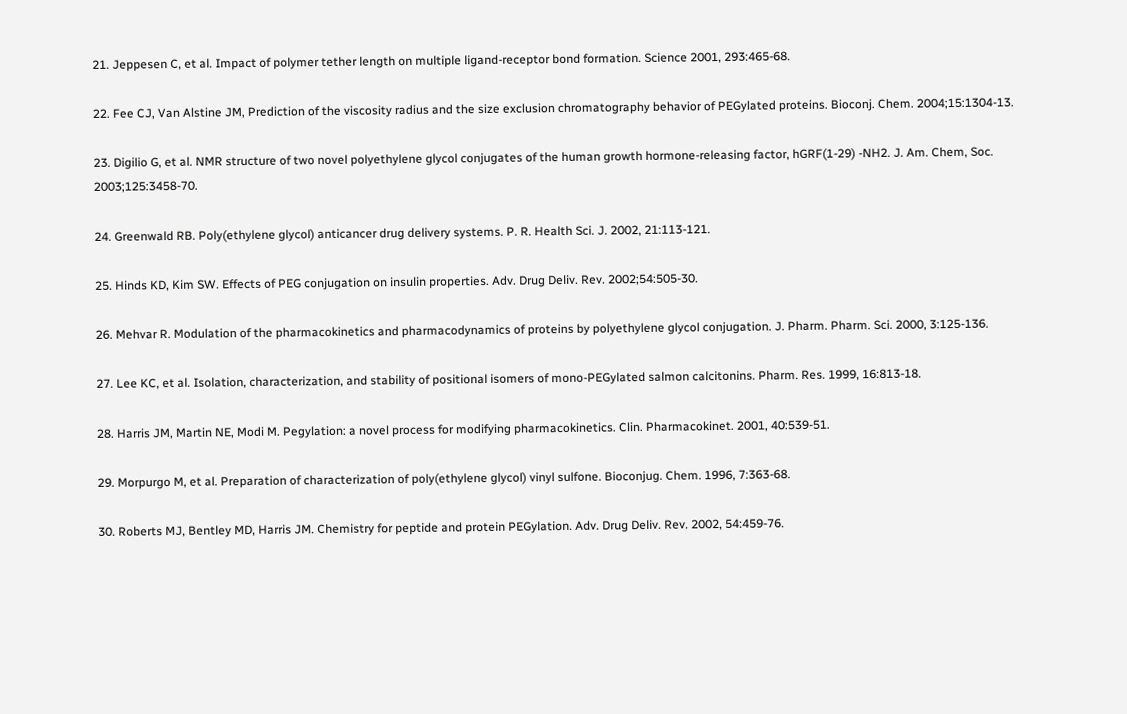21. Jeppesen C, et al. Impact of polymer tether length on multiple ligand-receptor bond formation. Science 2001, 293:465-68.

22. Fee CJ, Van Alstine JM, Prediction of the viscosity radius and the size exclusion chromatography behavior of PEGylated proteins. Bioconj. Chem. 2004;15:1304-13.

23. Digilio G, et al. NMR structure of two novel polyethylene glycol conjugates of the human growth hormone-releasing factor, hGRF(1-29) -NH2. J. Am. Chem, Soc. 2003;125:3458-70.

24. Greenwald RB. Poly(ethylene glycol) anticancer drug delivery systems. P. R. Health Sci. J. 2002, 21:113-121.

25. Hinds KD, Kim SW. Effects of PEG conjugation on insulin properties. Adv. Drug Deliv. Rev. 2002;54:505-30.

26. Mehvar R. Modulation of the pharmacokinetics and pharmacodynamics of proteins by polyethylene glycol conjugation. J. Pharm. Pharm. Sci. 2000, 3:125-136.

27. Lee KC, et al. Isolation, characterization, and stability of positional isomers of mono-PEGylated salmon calcitonins. Pharm. Res. 1999, 16:813-18.

28. Harris JM, Martin NE, Modi M. Pegylation: a novel process for modifying pharmacokinetics. Clin. Pharmacokinet. 2001, 40:539-51.

29. Morpurgo M, et al. Preparation of characterization of poly(ethylene glycol) vinyl sulfone. Bioconjug. Chem. 1996, 7:363-68.

30. Roberts MJ, Bentley MD, Harris JM. Chemistry for peptide and protein PEGylation. Adv. Drug Deliv. Rev. 2002, 54:459-76.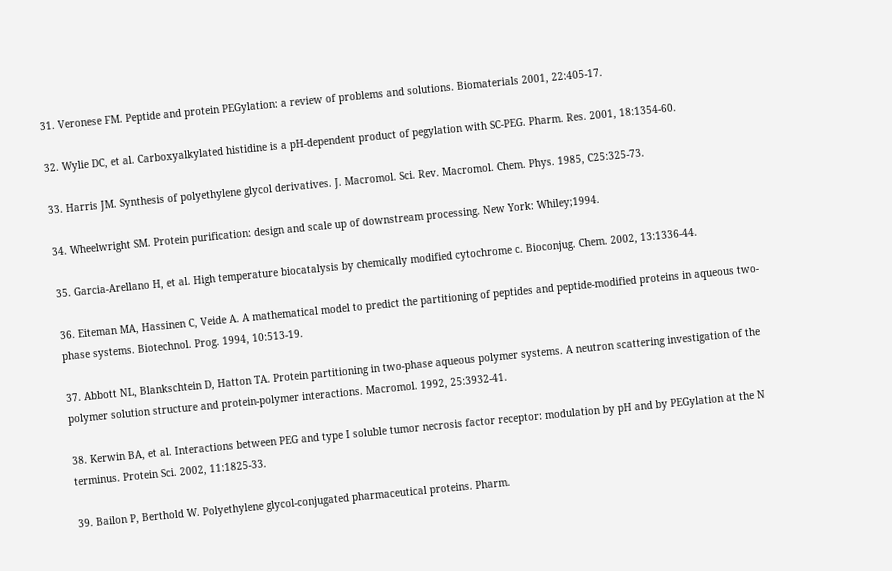31. Veronese FM. Peptide and protein PEGylation: a review of problems and solutions. Biomaterials 2001, 22:405-17.

32. Wylie DC, et al. Carboxyalkylated histidine is a pH-dependent product of pegylation with SC-PEG. Pharm. Res. 2001, 18:1354-60.

33. Harris JM. Synthesis of polyethylene glycol derivatives. J. Macromol. Sci. Rev. Macromol. Chem. Phys. 1985, C25:325-73.

34. Wheelwright SM. Protein purification: design and scale up of downstream processing. New York: Whiley;1994.

35. Garcia-Arellano H, et al. High temperature biocatalysis by chemically modified cytochrome c. Bioconjug. Chem. 2002, 13:1336-44.

36. Eiteman MA, Hassinen C, Veide A. A mathematical model to predict the partitioning of peptides and peptide-modified proteins in aqueous two-phase systems. Biotechnol. Prog. 1994, 10:513-19.

37. Abbott NL, Blankschtein D, Hatton TA. Protein partitioning in two-phase aqueous polymer systems. A neutron scattering investigation of the polymer solution structure and protein-polymer interactions. Macromol. 1992, 25:3932-41.

38. Kerwin BA, et al. Interactions between PEG and type I soluble tumor necrosis factor receptor: modulation by pH and by PEGylation at the N terminus. Protein Sci. 2002, 11:1825-33.

39. Bailon P, Berthold W. Polyethylene glycol-conjugated pharmaceutical proteins. Pharm.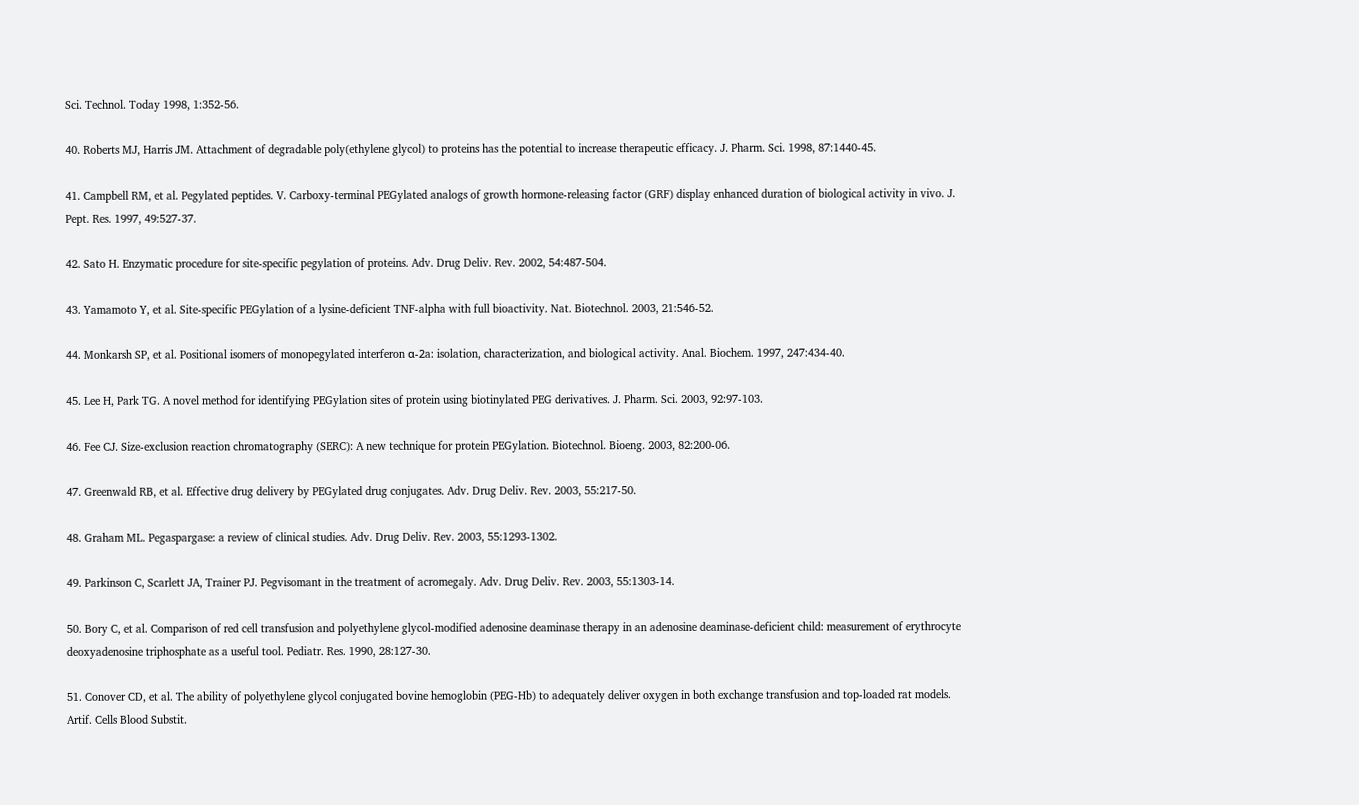Sci. Technol. Today 1998, 1:352-56.

40. Roberts MJ, Harris JM. Attachment of degradable poly(ethylene glycol) to proteins has the potential to increase therapeutic efficacy. J. Pharm. Sci. 1998, 87:1440-45.

41. Campbell RM, et al. Pegylated peptides. V. Carboxy-terminal PEGylated analogs of growth hormone-releasing factor (GRF) display enhanced duration of biological activity in vivo. J. Pept. Res. 1997, 49:527-37.

42. Sato H. Enzymatic procedure for site-specific pegylation of proteins. Adv. Drug Deliv. Rev. 2002, 54:487-504.

43. Yamamoto Y, et al. Site-specific PEGylation of a lysine-deficient TNF-alpha with full bioactivity. Nat. Biotechnol. 2003, 21:546-52.

44. Monkarsh SP, et al. Positional isomers of monopegylated interferon α-2a: isolation, characterization, and biological activity. Anal. Biochem. 1997, 247:434-40.

45. Lee H, Park TG. A novel method for identifying PEGylation sites of protein using biotinylated PEG derivatives. J. Pharm. Sci. 2003, 92:97-103.

46. Fee CJ. Size-exclusion reaction chromatography (SERC): A new technique for protein PEGylation. Biotechnol. Bioeng. 2003, 82:200-06.

47. Greenwald RB, et al. Effective drug delivery by PEGylated drug conjugates. Adv. Drug Deliv. Rev. 2003, 55:217-50.

48. Graham ML. Pegaspargase: a review of clinical studies. Adv. Drug Deliv. Rev. 2003, 55:1293-1302.

49. Parkinson C, Scarlett JA, Trainer PJ. Pegvisomant in the treatment of acromegaly. Adv. Drug Deliv. Rev. 2003, 55:1303-14.

50. Bory C, et al. Comparison of red cell transfusion and polyethylene glycol-modified adenosine deaminase therapy in an adenosine deaminase-deficient child: measurement of erythrocyte deoxyadenosine triphosphate as a useful tool. Pediatr. Res. 1990, 28:127-30.

51. Conover CD, et al. The ability of polyethylene glycol conjugated bovine hemoglobin (PEG-Hb) to adequately deliver oxygen in both exchange transfusion and top-loaded rat models. Artif. Cells Blood Substit.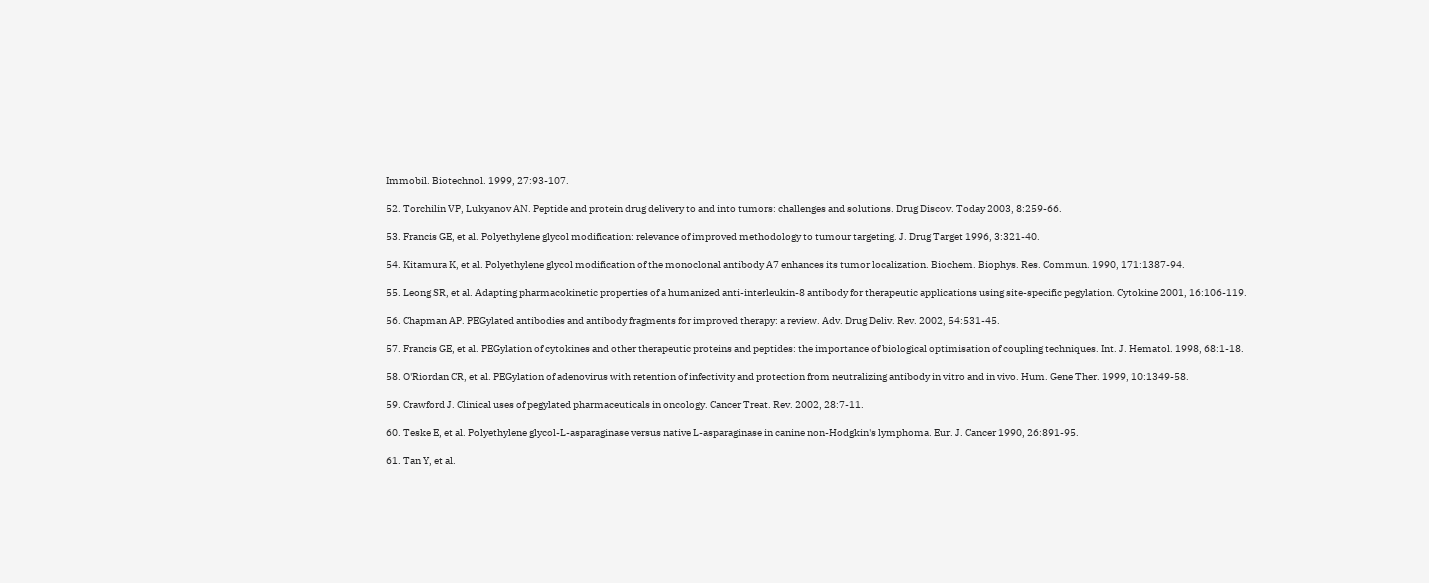Immobil. Biotechnol. 1999, 27:93-107.

52. Torchilin VP, Lukyanov AN. Peptide and protein drug delivery to and into tumors: challenges and solutions. Drug Discov. Today 2003, 8:259-66.

53. Francis GE, et al. Polyethylene glycol modification: relevance of improved methodology to tumour targeting. J. Drug Target 1996, 3:321-40.

54. Kitamura K, et al. Polyethylene glycol modification of the monoclonal antibody A7 enhances its tumor localization. Biochem. Biophys. Res. Commun. 1990, 171:1387-94.

55. Leong SR, et al. Adapting pharmacokinetic properties of a humanized anti-interleukin-8 antibody for therapeutic applications using site-specific pegylation. Cytokine 2001, 16:106-119.

56. Chapman AP. PEGylated antibodies and antibody fragments for improved therapy: a review. Adv. Drug Deliv. Rev. 2002, 54:531-45.

57. Francis GE, et al. PEGylation of cytokines and other therapeutic proteins and peptides: the importance of biological optimisation of coupling techniques. Int. J. Hematol. 1998, 68:1-18.

58. O'Riordan CR, et al. PEGylation of adenovirus with retention of infectivity and protection from neutralizing antibody in vitro and in vivo. Hum. Gene Ther. 1999, 10:1349-58.

59. Crawford J. Clinical uses of pegylated pharmaceuticals in oncology. Cancer Treat. Rev. 2002, 28:7-11.

60. Teske E, et al. Polyethylene glycol-L-asparaginase versus native L-asparaginase in canine non-Hodgkin's lymphoma. Eur. J. Cancer 1990, 26:891-95.

61. Tan Y, et al.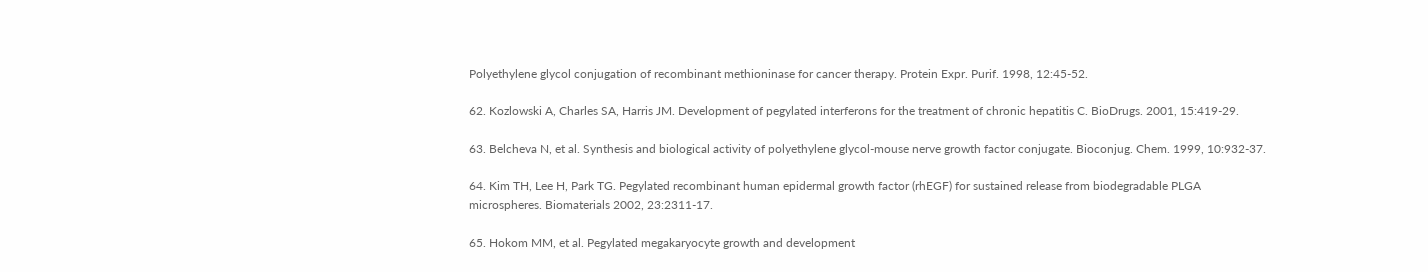Polyethylene glycol conjugation of recombinant methioninase for cancer therapy. Protein Expr. Purif. 1998, 12:45-52.

62. Kozlowski A, Charles SA, Harris JM. Development of pegylated interferons for the treatment of chronic hepatitis C. BioDrugs. 2001, 15:419-29.

63. Belcheva N, et al. Synthesis and biological activity of polyethylene glycol-mouse nerve growth factor conjugate. Bioconjug. Chem. 1999, 10:932-37.

64. Kim TH, Lee H, Park TG. Pegylated recombinant human epidermal growth factor (rhEGF) for sustained release from biodegradable PLGA microspheres. Biomaterials 2002, 23:2311-17.

65. Hokom MM, et al. Pegylated megakaryocyte growth and development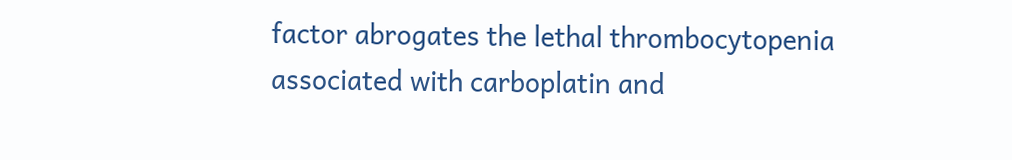factor abrogates the lethal thrombocytopenia associated with carboplatin and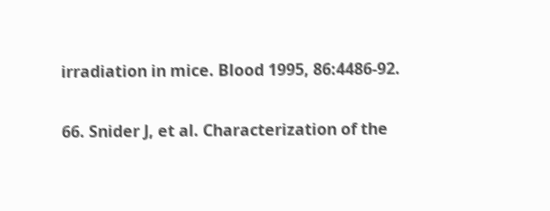irradiation in mice. Blood 1995, 86:4486-92.

66. Snider J, et al. Characterization of the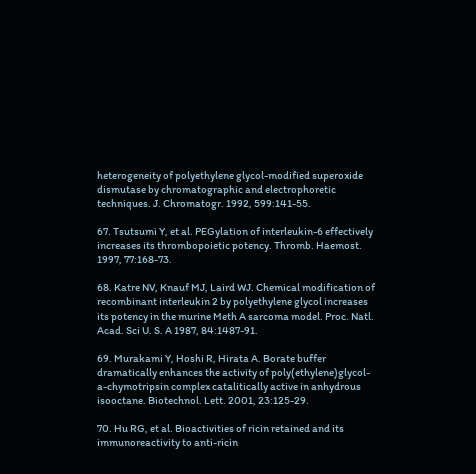heterogeneity of polyethylene glycol-modified superoxide dismutase by chromatographic and electrophoretic techniques. J. Chromatogr. 1992, 599:141-55.

67. Tsutsumi Y, et al. PEGylation of interleukin-6 effectively increases its thrombopoietic potency. Thromb. Haemost. 1997, 77:168-73.

68. Katre NV, Knauf MJ, Laird WJ. Chemical modification of recombinant interleukin 2 by polyethylene glycol increases its potency in the murine Meth A sarcoma model. Proc. Natl. Acad. Sci U. S. A 1987, 84:1487-91.

69. Murakami Y, Hoshi R, Hirata A. Borate buffer dramatically enhances the activity of poly(ethylene)glycol-a-chymotripsin complex catalitically active in anhydrous isooctane. Biotechnol. Lett. 2001, 23:125-29.

70. Hu RG, et al. Bioactivities of ricin retained and its immunoreactivity to anti-ricin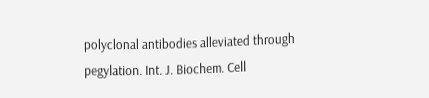polyclonal antibodies alleviated through pegylation. Int. J. Biochem. Cell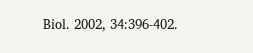Biol. 2002, 34:396-402.